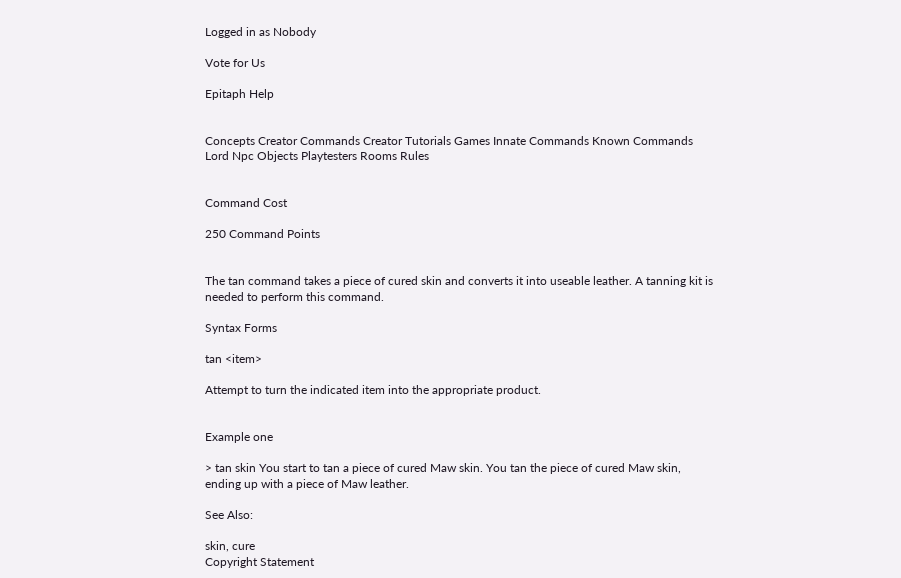Logged in as Nobody

Vote for Us

Epitaph Help


Concepts Creator Commands Creator Tutorials Games Innate Commands Known Commands
Lord Npc Objects Playtesters Rooms Rules


Command Cost

250 Command Points


The tan command takes a piece of cured skin and converts it into useable leather. A tanning kit is needed to perform this command.

Syntax Forms

tan <item>

Attempt to turn the indicated item into the appropriate product.


Example one

> tan skin You start to tan a piece of cured Maw skin. You tan the piece of cured Maw skin, ending up with a piece of Maw leather.

See Also:

skin, cure
Copyright Statement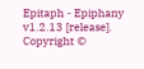Epitaph - Epiphany v1.2.13 [release]. Copyright ©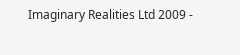Imaginary Realities Ltd 2009 -